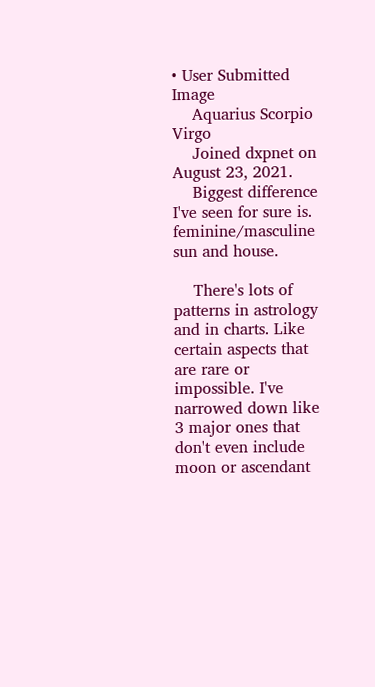• User Submitted Image
    Aquarius Scorpio Virgo
    Joined dxpnet on August 23, 2021.
    Biggest difference I've seen for sure is. feminine/masculine sun and house.

    There's lots of patterns in astrology and in charts. Like certain aspects that are rare or impossible. I've narrowed down like 3 major ones that don't even include moon or ascendant